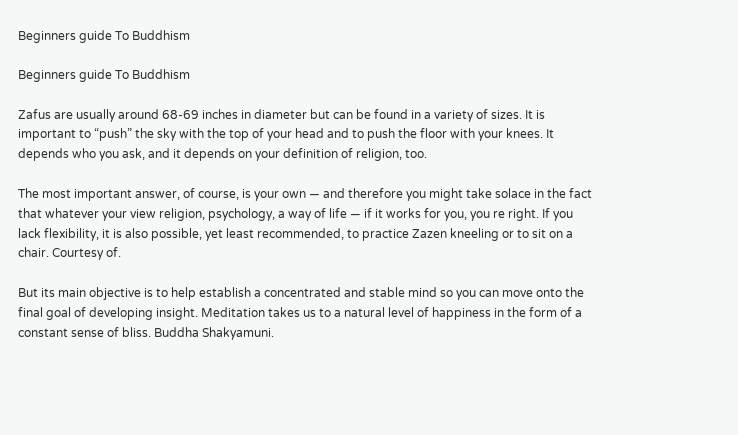Beginners guide To Buddhism

Beginners guide To Buddhism

Zafus are usually around 68-69 inches in diameter but can be found in a variety of sizes. It is important to “push” the sky with the top of your head and to push the floor with your knees. It depends who you ask, and it depends on your definition of religion, too.

The most important answer, of course, is your own — and therefore you might take solace in the fact that whatever your view religion, psychology, a way of life — if it works for you, you re right. If you lack flexibility, it is also possible, yet least recommended, to practice Zazen kneeling or to sit on a chair. Courtesy of.

But its main objective is to help establish a concentrated and stable mind so you can move onto the final goal of developing insight. Meditation takes us to a natural level of happiness in the form of a constant sense of bliss. Buddha Shakyamuni.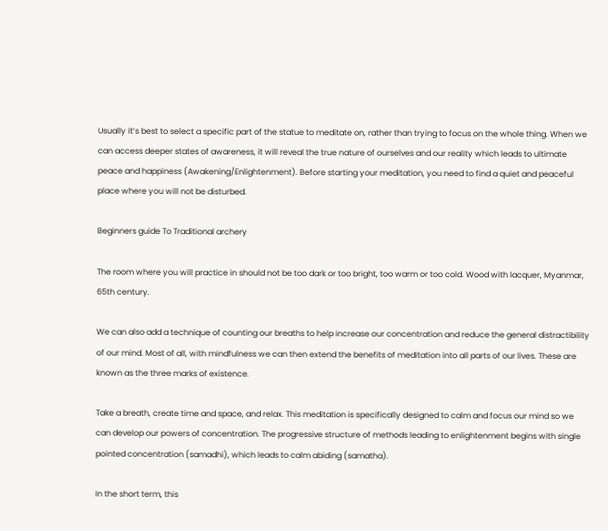Usually it’s best to select a specific part of the statue to meditate on, rather than trying to focus on the whole thing. When we can access deeper states of awareness, it will reveal the true nature of ourselves and our reality which leads to ultimate peace and happiness (Awakening/Enlightenment). Before starting your meditation, you need to find a quiet and peaceful place where you will not be disturbed.

Beginners guide To Traditional archery

The room where you will practice in should not be too dark or too bright, too warm or too cold. Wood with lacquer, Myanmar, 65th century.

We can also add a technique of counting our breaths to help increase our concentration and reduce the general distractibility of our mind. Most of all, with mindfulness we can then extend the benefits of meditation into all parts of our lives. These are known as the three marks of existence.

Take a breath, create time and space, and relax. This meditation is specifically designed to calm and focus our mind so we can develop our powers of concentration. The progressive structure of methods leading to enlightenment begins with single pointed concentration (samadhi), which leads to calm abiding (samatha).

In the short term, this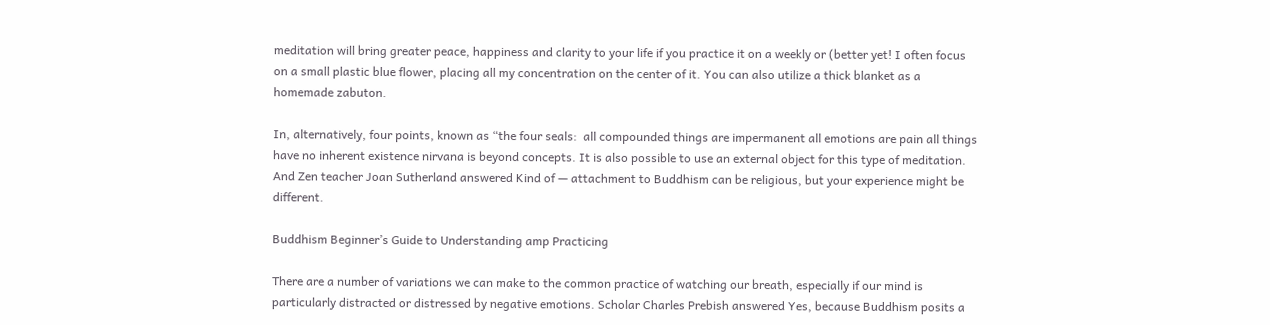meditation will bring greater peace, happiness and clarity to your life if you practice it on a weekly or (better yet! I often focus on a small plastic blue flower, placing all my concentration on the center of it. You can also utilize a thick blanket as a homemade zabuton.

In, alternatively, four points, known as “the four seals:  all compounded things are impermanent all emotions are pain all things have no inherent existence nirvana is beyond concepts. It is also possible to use an external object for this type of meditation. And Zen teacher Joan Sutherland answered Kind of — attachment to Buddhism can be religious, but your experience might be different.

Buddhism Beginner’s Guide to Understanding amp Practicing

There are a number of variations we can make to the common practice of watching our breath, especially if our mind is particularly distracted or distressed by negative emotions. Scholar Charles Prebish answered Yes, because Buddhism posits a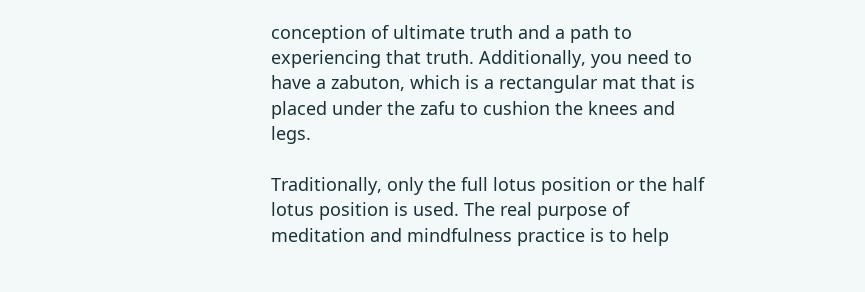conception of ultimate truth and a path to experiencing that truth. Additionally, you need to have a zabuton, which is a rectangular mat that is placed under the zafu to cushion the knees and legs.

Traditionally, only the full lotus position or the half lotus position is used. The real purpose of meditation and mindfulness practice is to help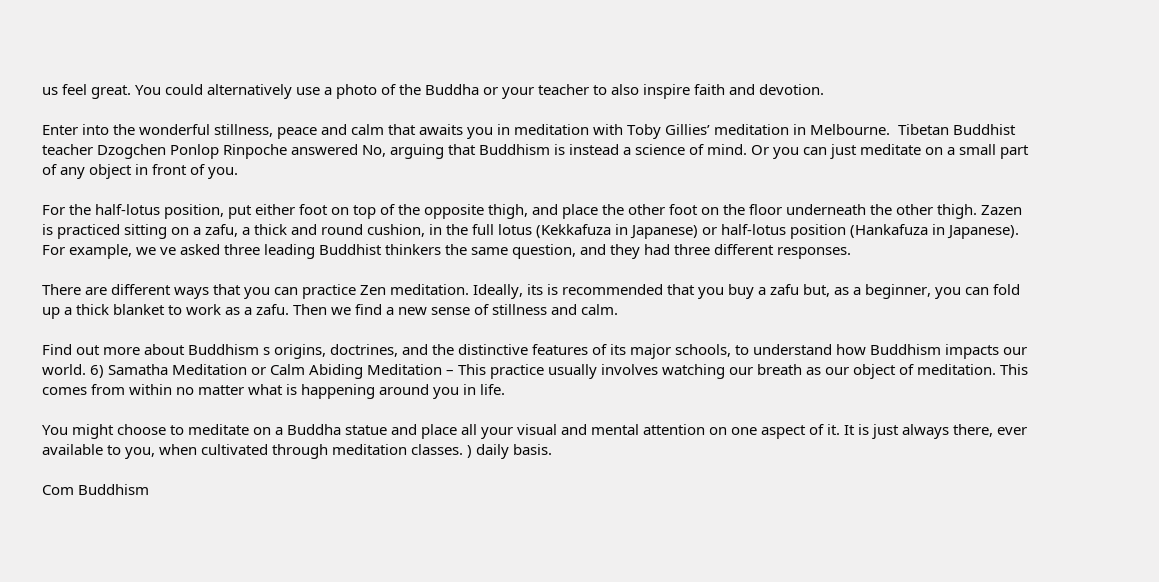us feel great. You could alternatively use a photo of the Buddha or your teacher to also inspire faith and devotion.

Enter into the wonderful stillness, peace and calm that awaits you in meditation with Toby Gillies’ meditation in Melbourne.  Tibetan Buddhist teacher Dzogchen Ponlop Rinpoche answered No, arguing that Buddhism is instead a science of mind. Or you can just meditate on a small part of any object in front of you.

For the half-lotus position, put either foot on top of the opposite thigh, and place the other foot on the floor underneath the other thigh. Zazen is practiced sitting on a zafu, a thick and round cushion, in the full lotus (Kekkafuza in Japanese) or half-lotus position (Hankafuza in Japanese). For example, we ve asked three leading Buddhist thinkers the same question, and they had three different responses.

There are different ways that you can practice Zen meditation. Ideally, its is recommended that you buy a zafu but, as a beginner, you can fold up a thick blanket to work as a zafu. Then we find a new sense of stillness and calm.

Find out more about Buddhism s origins, doctrines, and the distinctive features of its major schools, to understand how Buddhism impacts our world. 6) Samatha Meditation or Calm Abiding Meditation – This practice usually involves watching our breath as our object of meditation. This comes from within no matter what is happening around you in life.

You might choose to meditate on a Buddha statue and place all your visual and mental attention on one aspect of it. It is just always there, ever available to you, when cultivated through meditation classes. ) daily basis.

Com Buddhism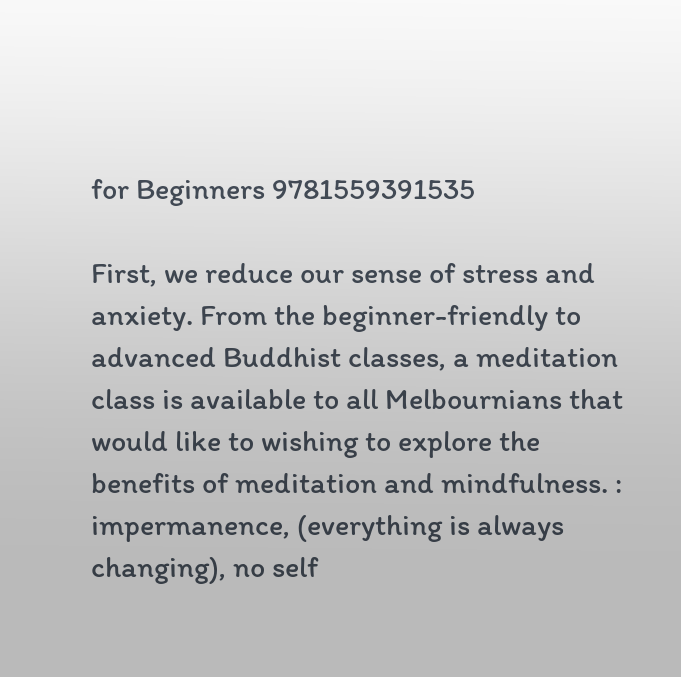for Beginners 9781559391535

First, we reduce our sense of stress and anxiety. From the beginner-friendly to advanced Buddhist classes, a meditation class is available to all Melbournians that would like to wishing to explore the benefits of meditation and mindfulness. : impermanence, (everything is always changing), no self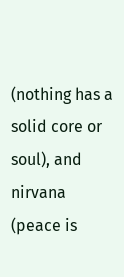(nothing has a solid core or soul), and nirvana (peace is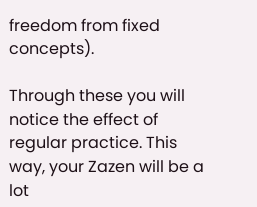freedom from fixed concepts).

Through these you will notice the effect of regular practice. This way, your Zazen will be a lot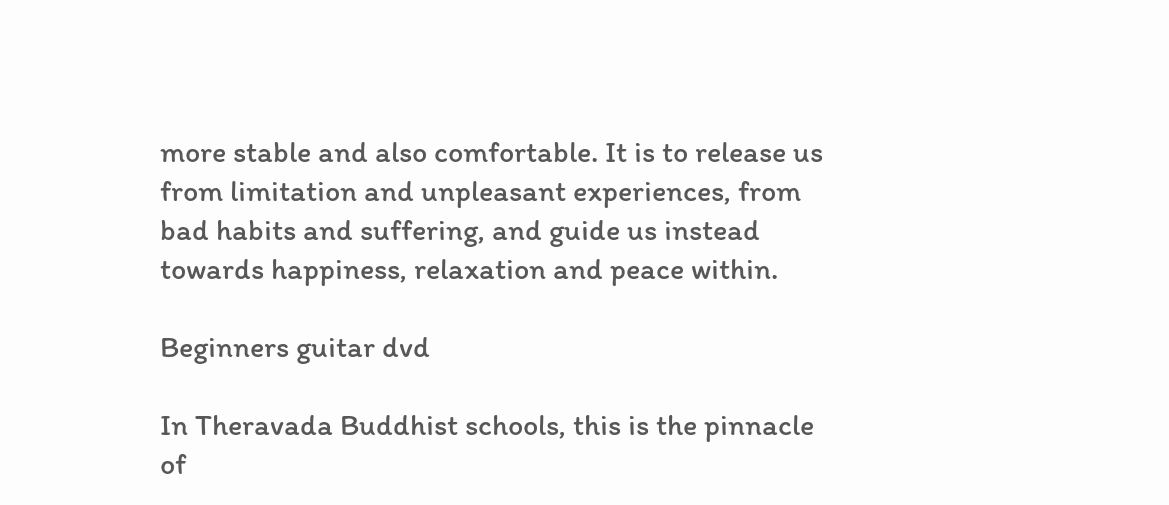more stable and also comfortable. It is to release us from limitation and unpleasant experiences, from bad habits and suffering, and guide us instead towards happiness, relaxation and peace within.

Beginners guitar dvd

In Theravada Buddhist schools, this is the pinnacle of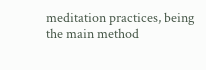meditation practices, being the main method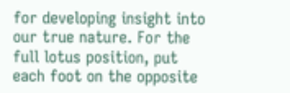for developing insight into our true nature. For the full lotus position, put each foot on the opposite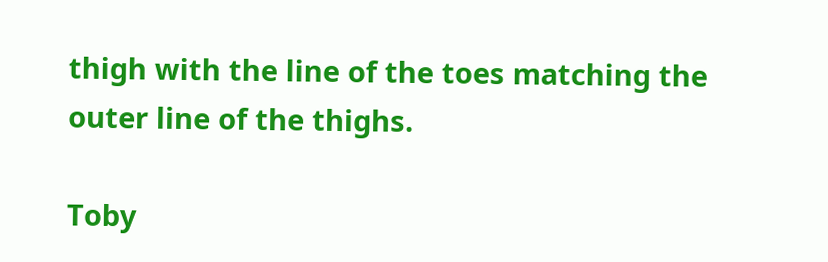thigh with the line of the toes matching the outer line of the thighs.

Toby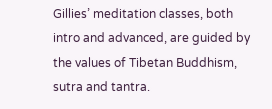Gillies’ meditation classes, both intro and advanced, are guided by the values of Tibetan Buddhism, sutra and tantra.